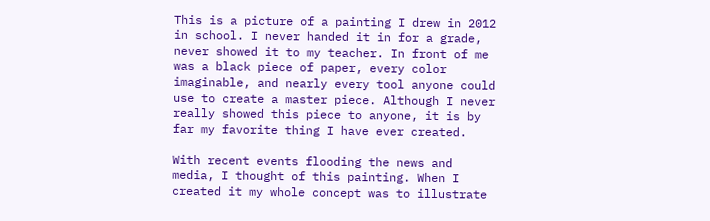This is a picture of a painting I drew in 2012 in school. I never handed it in for a grade, never showed it to my teacher. In front of me was a black piece of paper, every color imaginable, and nearly every tool anyone could use to create a master piece. Although I never really showed this piece to anyone, it is by far my favorite thing I have ever created.

With recent events flooding the news and media, I thought of this painting. When I created it my whole concept was to illustrate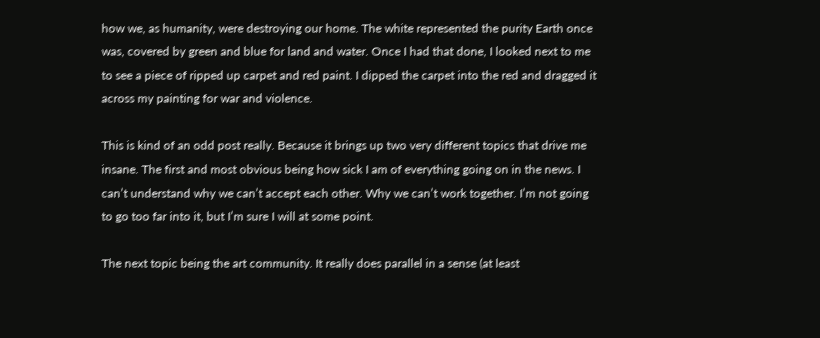how we, as humanity, were destroying our home. The white represented the purity Earth once was, covered by green and blue for land and water. Once I had that done, I looked next to me to see a piece of ripped up carpet and red paint. I dipped the carpet into the red and dragged it across my painting for war and violence.

This is kind of an odd post really. Because it brings up two very different topics that drive me insane. The first and most obvious being how sick I am of everything going on in the news. I can’t understand why we can’t accept each other. Why we can’t work together. I’m not going to go too far into it, but I’m sure I will at some point.

The next topic being the art community. It really does parallel in a sense (at least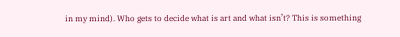in my mind). Who gets to decide what is art and what isn’t? This is something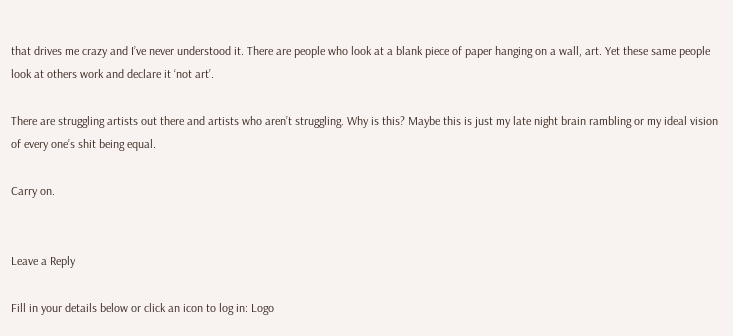that drives me crazy and I’ve never understood it. There are people who look at a blank piece of paper hanging on a wall, art. Yet these same people look at others work and declare it ‘not art’.

There are struggling artists out there and artists who aren’t struggling. Why is this? Maybe this is just my late night brain rambling or my ideal vision of every one’s shit being equal.

Carry on.


Leave a Reply

Fill in your details below or click an icon to log in: Logo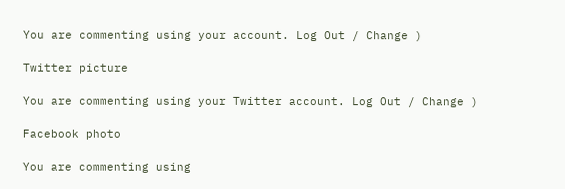You are commenting using your account. Log Out / Change )

Twitter picture

You are commenting using your Twitter account. Log Out / Change )

Facebook photo

You are commenting using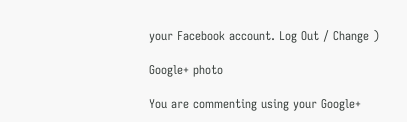your Facebook account. Log Out / Change )

Google+ photo

You are commenting using your Google+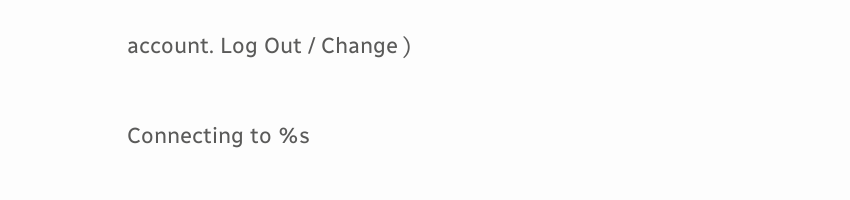account. Log Out / Change )

Connecting to %s